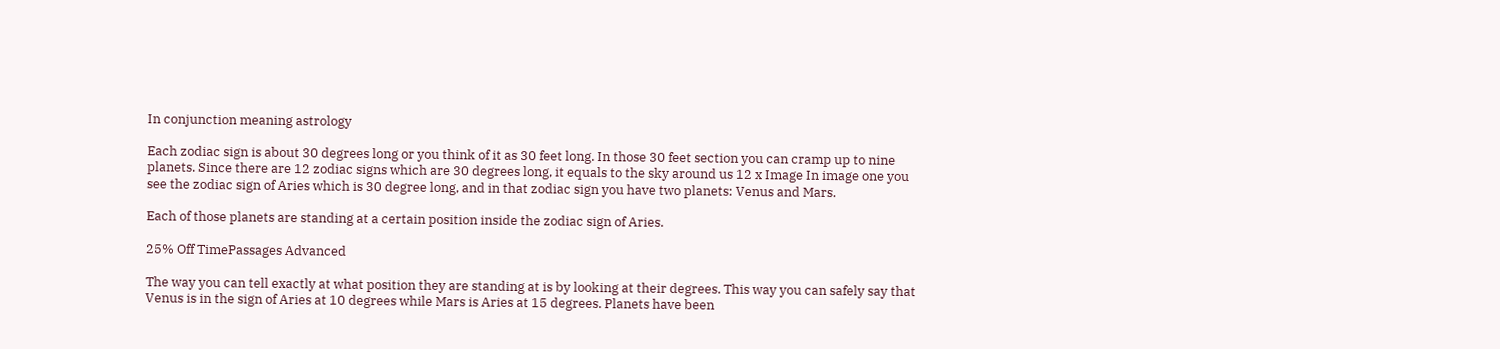In conjunction meaning astrology

Each zodiac sign is about 30 degrees long or you think of it as 30 feet long. In those 30 feet section you can cramp up to nine planets. Since there are 12 zodiac signs which are 30 degrees long, it equals to the sky around us 12 x Image In image one you see the zodiac sign of Aries which is 30 degree long, and in that zodiac sign you have two planets: Venus and Mars.

Each of those planets are standing at a certain position inside the zodiac sign of Aries.

25% Off TimePassages Advanced

The way you can tell exactly at what position they are standing at is by looking at their degrees. This way you can safely say that Venus is in the sign of Aries at 10 degrees while Mars is Aries at 15 degrees. Planets have been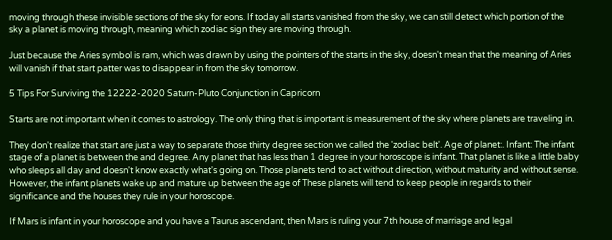moving through these invisible sections of the sky for eons. If today all starts vanished from the sky, we can still detect which portion of the sky a planet is moving through, meaning which zodiac sign they are moving through.

Just because the Aries symbol is ram, which was drawn by using the pointers of the starts in the sky, doesn't mean that the meaning of Aries will vanish if that start patter was to disappear in from the sky tomorrow.

5 Tips For Surviving the 12222-2020 Saturn-Pluto Conjunction in Capricorn

Starts are not important when it comes to astrology. The only thing that is important is measurement of the sky where planets are traveling in.

They don't realize that start are just a way to separate those thirty degree section we called the 'zodiac belt'. Age of planet:. Infant: The infant stage of a planet is between the and degree. Any planet that has less than 1 degree in your horoscope is infant. That planet is like a little baby who sleeps all day and doesn't know exactly what's going on. Those planets tend to act without direction, without maturity and without sense. However, the infant planets wake up and mature up between the age of These planets will tend to keep people in regards to their significance and the houses they rule in your horoscope.

If Mars is infant in your horoscope and you have a Taurus ascendant, then Mars is ruling your 7th house of marriage and legal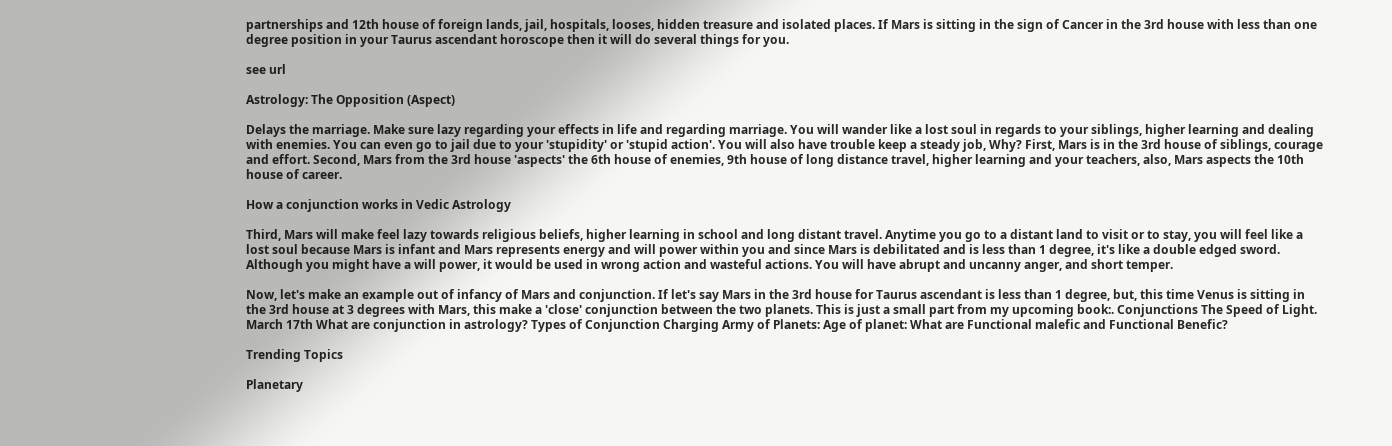partnerships and 12th house of foreign lands, jail, hospitals, looses, hidden treasure and isolated places. If Mars is sitting in the sign of Cancer in the 3rd house with less than one degree position in your Taurus ascendant horoscope then it will do several things for you.

see url

Astrology: The Opposition (Aspect)

Delays the marriage. Make sure lazy regarding your effects in life and regarding marriage. You will wander like a lost soul in regards to your siblings, higher learning and dealing with enemies. You can even go to jail due to your 'stupidity' or 'stupid action'. You will also have trouble keep a steady job, Why? First, Mars is in the 3rd house of siblings, courage and effort. Second, Mars from the 3rd house 'aspects' the 6th house of enemies, 9th house of long distance travel, higher learning and your teachers, also, Mars aspects the 10th house of career.

How a conjunction works in Vedic Astrology

Third, Mars will make feel lazy towards religious beliefs, higher learning in school and long distant travel. Anytime you go to a distant land to visit or to stay, you will feel like a lost soul because Mars is infant and Mars represents energy and will power within you and since Mars is debilitated and is less than 1 degree, it's like a double edged sword. Although you might have a will power, it would be used in wrong action and wasteful actions. You will have abrupt and uncanny anger, and short temper.

Now, let's make an example out of infancy of Mars and conjunction. If let's say Mars in the 3rd house for Taurus ascendant is less than 1 degree, but, this time Venus is sitting in the 3rd house at 3 degrees with Mars, this make a 'close' conjunction between the two planets. This is just a small part from my upcoming book:. Conjunctions The Speed of Light. March 17th What are conjunction in astrology? Types of Conjunction Charging Army of Planets: Age of planet: What are Functional malefic and Functional Benefic?

Trending Topics

Planetary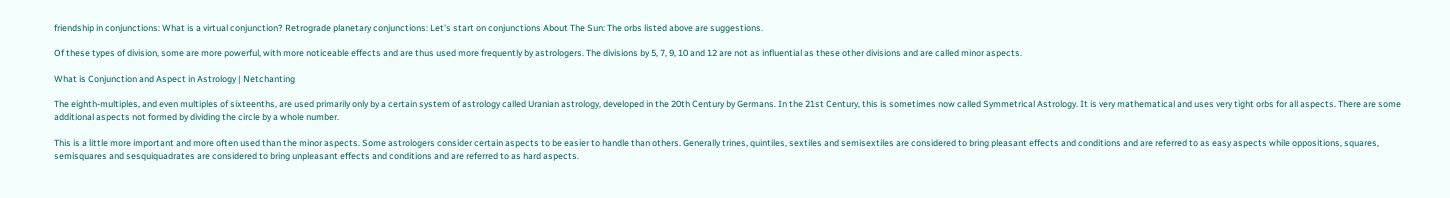friendship in conjunctions: What is a virtual conjunction? Retrograde planetary conjunctions: Let's start on conjunctions About The Sun: The orbs listed above are suggestions.

Of these types of division, some are more powerful, with more noticeable effects and are thus used more frequently by astrologers. The divisions by 5, 7, 9, 10 and 12 are not as influential as these other divisions and are called minor aspects.

What is Conjunction and Aspect in Astrology | Netchanting

The eighth-multiples, and even multiples of sixteenths, are used primarily only by a certain system of astrology called Uranian astrology, developed in the 20th Century by Germans. In the 21st Century, this is sometimes now called Symmetrical Astrology. It is very mathematical and uses very tight orbs for all aspects. There are some additional aspects not formed by dividing the circle by a whole number.

This is a little more important and more often used than the minor aspects. Some astrologers consider certain aspects to be easier to handle than others. Generally trines, quintiles, sextiles and semisextiles are considered to bring pleasant effects and conditions and are referred to as easy aspects while oppositions, squares, semisquares and sesquiquadrates are considered to bring unpleasant effects and conditions and are referred to as hard aspects.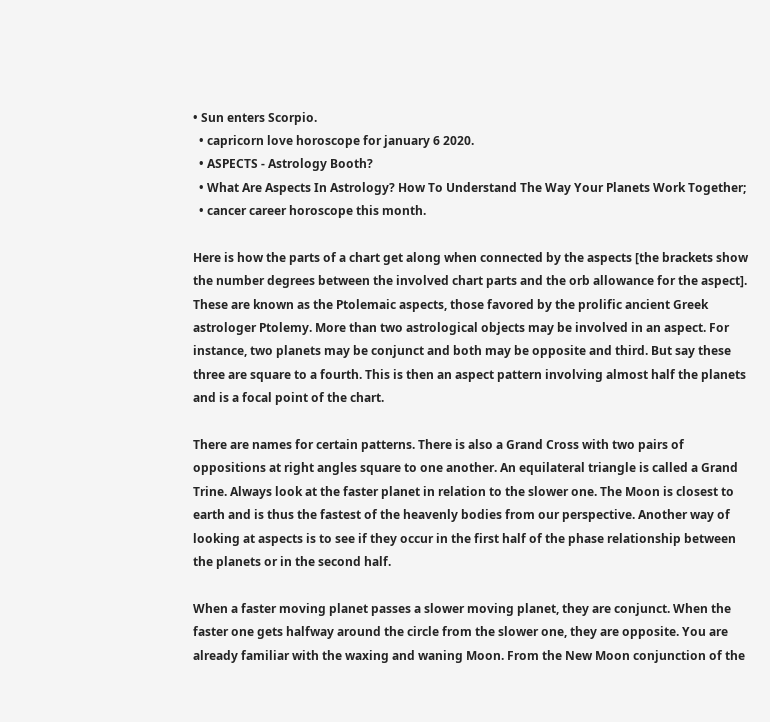• Sun enters Scorpio.
  • capricorn love horoscope for january 6 2020.
  • ASPECTS - Astrology Booth?
  • What Are Aspects In Astrology? How To Understand The Way Your Planets Work Together;
  • cancer career horoscope this month.

Here is how the parts of a chart get along when connected by the aspects [the brackets show the number degrees between the involved chart parts and the orb allowance for the aspect]. These are known as the Ptolemaic aspects, those favored by the prolific ancient Greek astrologer Ptolemy. More than two astrological objects may be involved in an aspect. For instance, two planets may be conjunct and both may be opposite and third. But say these three are square to a fourth. This is then an aspect pattern involving almost half the planets and is a focal point of the chart.

There are names for certain patterns. There is also a Grand Cross with two pairs of oppositions at right angles square to one another. An equilateral triangle is called a Grand Trine. Always look at the faster planet in relation to the slower one. The Moon is closest to earth and is thus the fastest of the heavenly bodies from our perspective. Another way of looking at aspects is to see if they occur in the first half of the phase relationship between the planets or in the second half.

When a faster moving planet passes a slower moving planet, they are conjunct. When the faster one gets halfway around the circle from the slower one, they are opposite. You are already familiar with the waxing and waning Moon. From the New Moon conjunction of the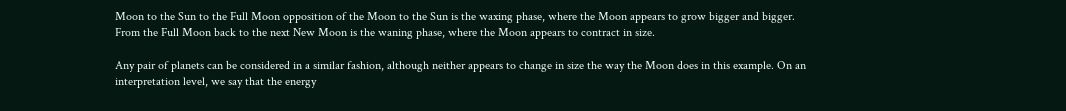Moon to the Sun to the Full Moon opposition of the Moon to the Sun is the waxing phase, where the Moon appears to grow bigger and bigger. From the Full Moon back to the next New Moon is the waning phase, where the Moon appears to contract in size.

Any pair of planets can be considered in a similar fashion, although neither appears to change in size the way the Moon does in this example. On an interpretation level, we say that the energy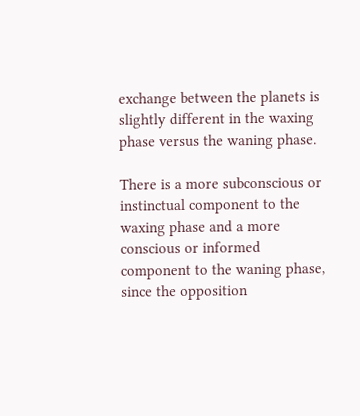exchange between the planets is slightly different in the waxing phase versus the waning phase.

There is a more subconscious or instinctual component to the waxing phase and a more conscious or informed component to the waning phase, since the opposition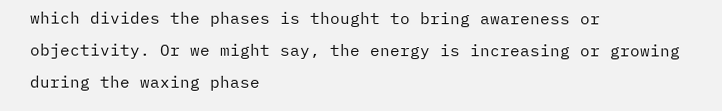which divides the phases is thought to bring awareness or objectivity. Or we might say, the energy is increasing or growing during the waxing phase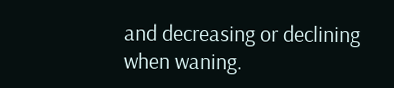and decreasing or declining when waning.